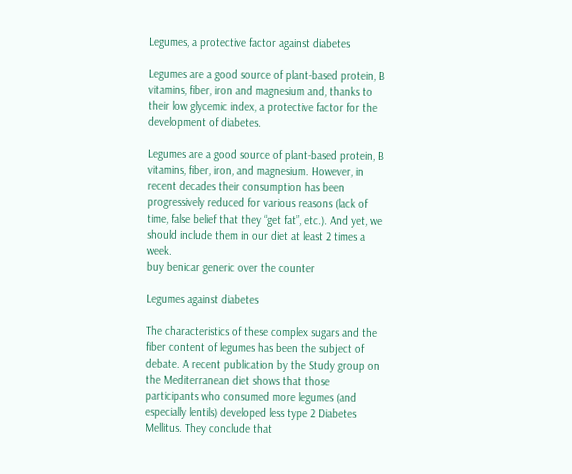Legumes, a protective factor against diabetes

Legumes are a good source of plant-based protein, B vitamins, fiber, iron and magnesium and, thanks to their low glycemic index, a protective factor for the development of diabetes.

Legumes are a good source of plant-based protein, B vitamins, fiber, iron, and magnesium. However, in recent decades their consumption has been progressively reduced for various reasons (lack of time, false belief that they “get fat”, etc.). And yet, we should include them in our diet at least 2 times a week.
buy benicar generic over the counter

Legumes against diabetes

The characteristics of these complex sugars and the fiber content of legumes has been the subject of debate. A recent publication by the Study group on the Mediterranean diet shows that those participants who consumed more legumes (and especially lentils) developed less type 2 Diabetes Mellitus. They conclude that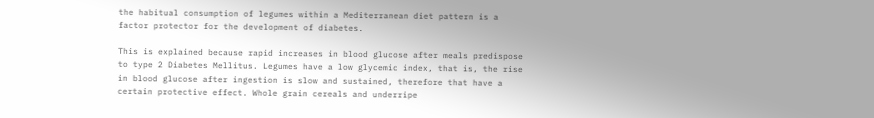the habitual consumption of legumes within a Mediterranean diet pattern is a factor protector for the development of diabetes.

This is explained because rapid increases in blood glucose after meals predispose to type 2 Diabetes Mellitus. Legumes have a low glycemic index, that is, the rise in blood glucose after ingestion is slow and sustained, therefore that have a certain protective effect. Whole grain cereals and underripe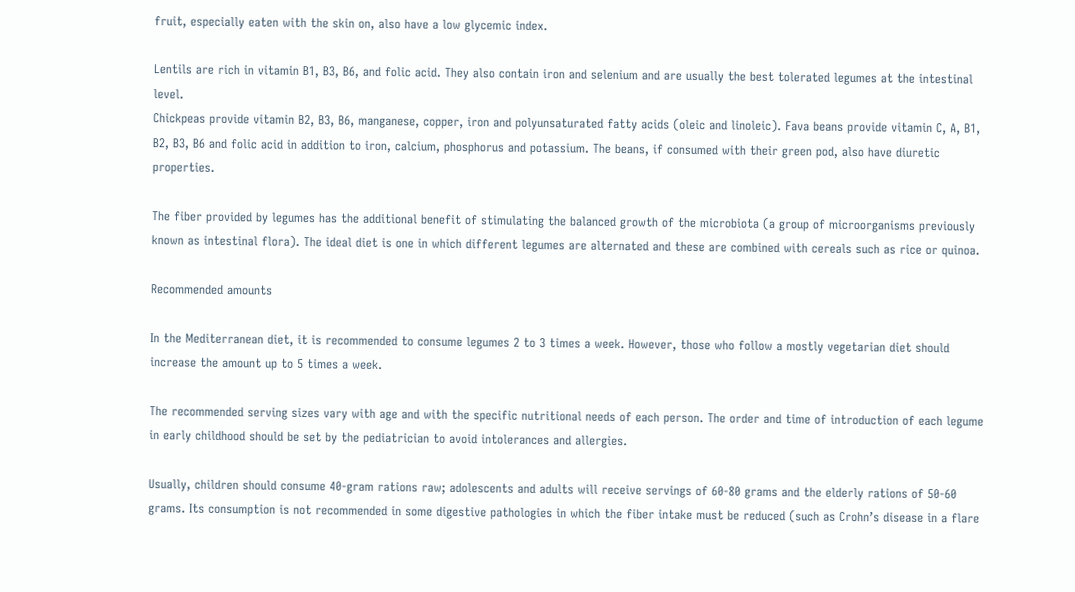fruit, especially eaten with the skin on, also have a low glycemic index.

Lentils are rich in vitamin B1, B3, B6, and folic acid. They also contain iron and selenium and are usually the best tolerated legumes at the intestinal level.
Chickpeas provide vitamin B2, B3, B6, manganese, copper, iron and polyunsaturated fatty acids (oleic and linoleic). Fava beans provide vitamin C, A, B1, B2, B3, B6 and folic acid in addition to iron, calcium, phosphorus and potassium. The beans, if consumed with their green pod, also have diuretic properties.

The fiber provided by legumes has the additional benefit of stimulating the balanced growth of the microbiota (a group of microorganisms previously known as intestinal flora). The ideal diet is one in which different legumes are alternated and these are combined with cereals such as rice or quinoa.

Recommended amounts

In the Mediterranean diet, it is recommended to consume legumes 2 to 3 times a week. However, those who follow a mostly vegetarian diet should increase the amount up to 5 times a week.

The recommended serving sizes vary with age and with the specific nutritional needs of each person. The order and time of introduction of each legume in early childhood should be set by the pediatrician to avoid intolerances and allergies.

Usually, children should consume 40-gram rations raw; adolescents and adults will receive servings of 60-80 grams and the elderly rations of 50-60 grams. Its consumption is not recommended in some digestive pathologies in which the fiber intake must be reduced (such as Crohn’s disease in a flare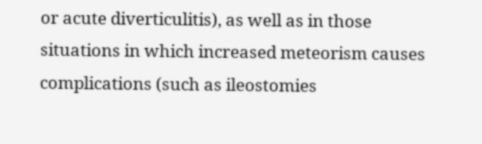or acute diverticulitis), as well as in those situations in which increased meteorism causes complications (such as ileostomies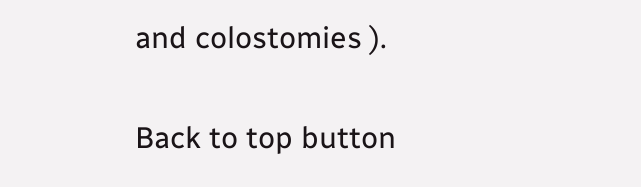and colostomies ).

Back to top button